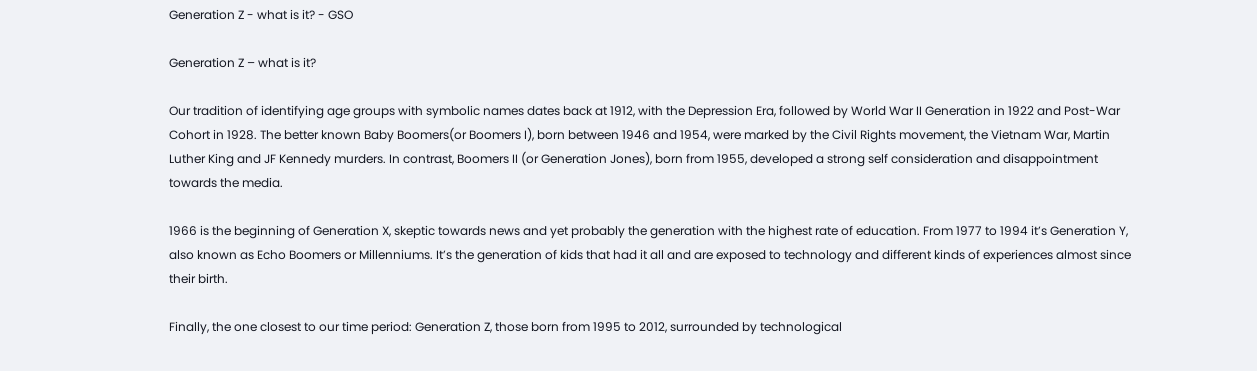Generation Z - what is it? - GSO

Generation Z – what is it?

Our tradition of identifying age groups with symbolic names dates back at 1912, with the Depression Era, followed by World War II Generation in 1922 and Post-War Cohort in 1928. The better known Baby Boomers(or Boomers I), born between 1946 and 1954, were marked by the Civil Rights movement, the Vietnam War, Martin Luther King and JF Kennedy murders. In contrast, Boomers II (or Generation Jones), born from 1955, developed a strong self consideration and disappointment towards the media.

1966 is the beginning of Generation X, skeptic towards news and yet probably the generation with the highest rate of education. From 1977 to 1994 it’s Generation Y, also known as Echo Boomers or Millenniums. It’s the generation of kids that had it all and are exposed to technology and different kinds of experiences almost since their birth.

Finally, the one closest to our time period: Generation Z, those born from 1995 to 2012, surrounded by technological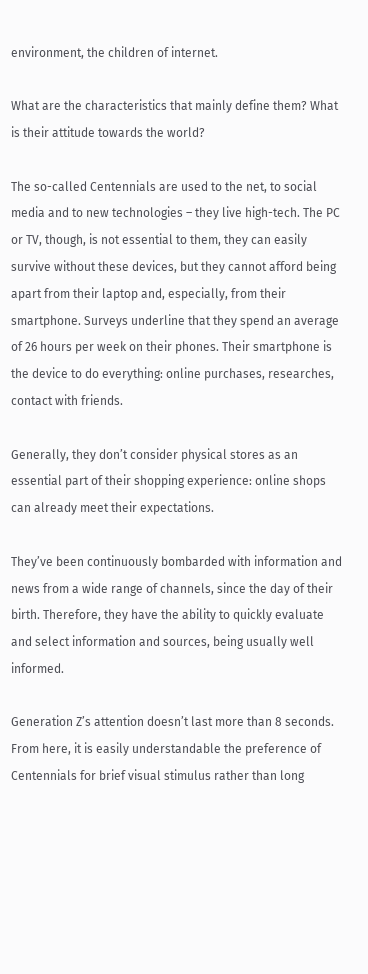environment, the children of internet.

What are the characteristics that mainly define them? What is their attitude towards the world?

The so-called Centennials are used to the net, to social media and to new technologies – they live high-tech. The PC or TV, though, is not essential to them, they can easily survive without these devices, but they cannot afford being apart from their laptop and, especially, from their smartphone. Surveys underline that they spend an average of 26 hours per week on their phones. Their smartphone is the device to do everything: online purchases, researches, contact with friends.

Generally, they don’t consider physical stores as an essential part of their shopping experience: online shops can already meet their expectations.

They’ve been continuously bombarded with information and news from a wide range of channels, since the day of their birth. Therefore, they have the ability to quickly evaluate and select information and sources, being usually well informed.

Generation Z’s attention doesn’t last more than 8 seconds. From here, it is easily understandable the preference of Centennials for brief visual stimulus rather than long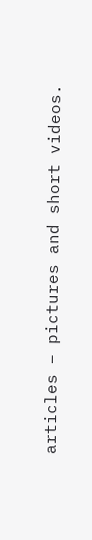articles – pictures and short videos.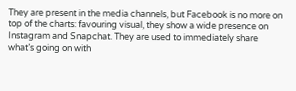They are present in the media channels, but Facebook is no more on top of the charts: favouring visual, they show a wide presence on Instagram and Snapchat. They are used to immediately share what’s going on with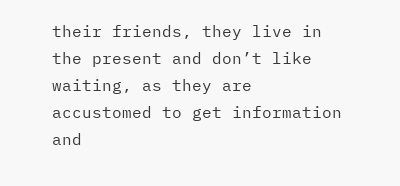their friends, they live in the present and don’t like waiting, as they are accustomed to get information and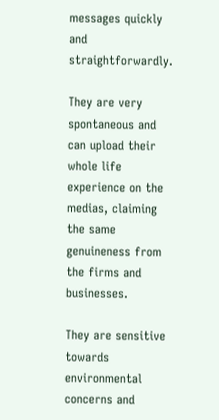messages quickly and straightforwardly.

They are very spontaneous and can upload their whole life experience on the medias, claiming the same genuineness from the firms and businesses.

They are sensitive towards environmental concerns and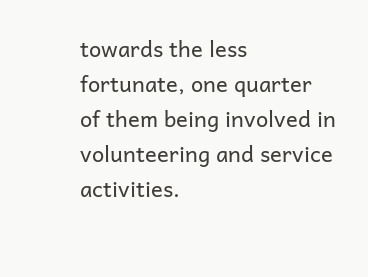towards the less fortunate, one quarter of them being involved in volunteering and service activities.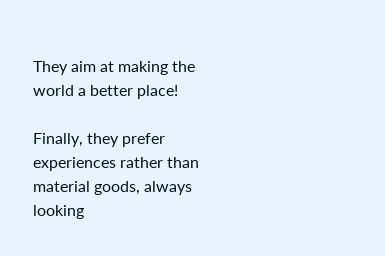They aim at making the world a better place!

Finally, they prefer experiences rather than material goods, always looking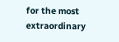for the most extraordinary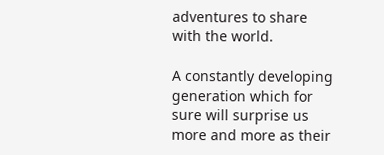adventures to share with the world.

A constantly developing generation which for sure will surprise us more and more as their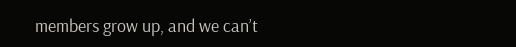members grow up, and we can’t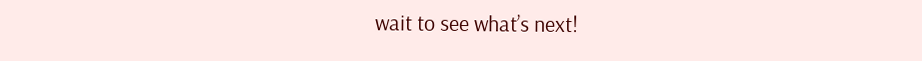wait to see what’s next!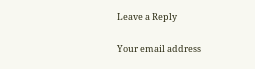Leave a Reply

Your email address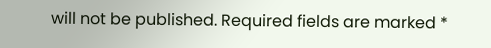will not be published. Required fields are marked *